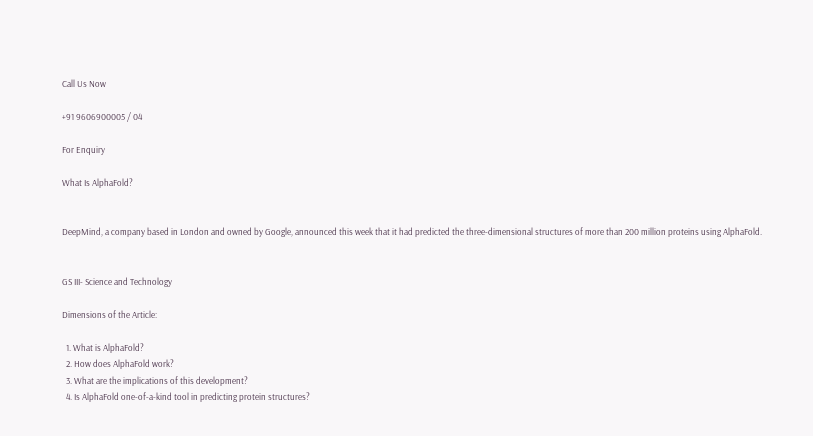Call Us Now

+91 9606900005 / 04

For Enquiry

What Is AlphaFold?


DeepMind, a company based in London and owned by Google, announced this week that it had predicted the three-dimensional structures of more than 200 million proteins using AlphaFold.


GS III- Science and Technology

Dimensions of the Article:

  1. What is AlphaFold?
  2. How does AlphaFold work?
  3. What are the implications of this development?
  4. Is AlphaFold one-of-a-kind tool in predicting protein structures?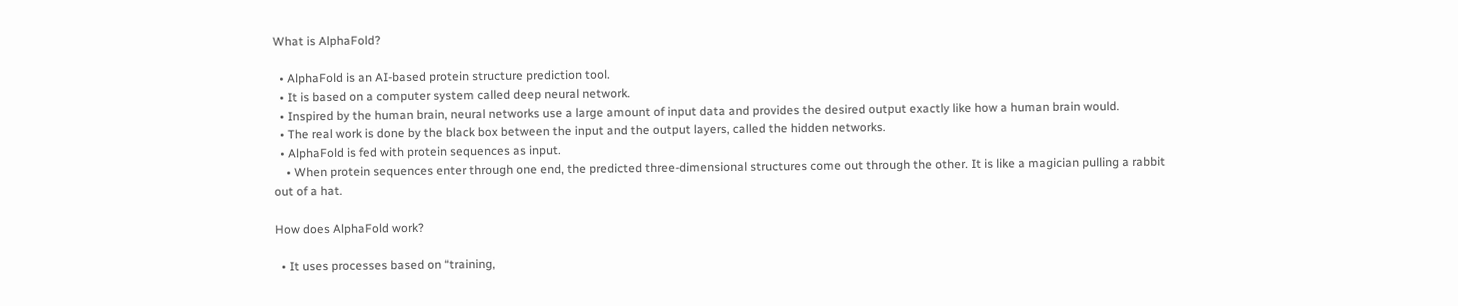What is AlphaFold?

  • AlphaFold is an AI-based protein structure prediction tool.
  • It is based on a computer system called deep neural network.
  • Inspired by the human brain, neural networks use a large amount of input data and provides the desired output exactly like how a human brain would.
  • The real work is done by the black box between the input and the output layers, called the hidden networks.
  • AlphaFold is fed with protein sequences as input.
    • When protein sequences enter through one end, the predicted three-dimensional structures come out through the other. It is like a magician pulling a rabbit out of a hat.

How does AlphaFold work?

  • It uses processes based on “training,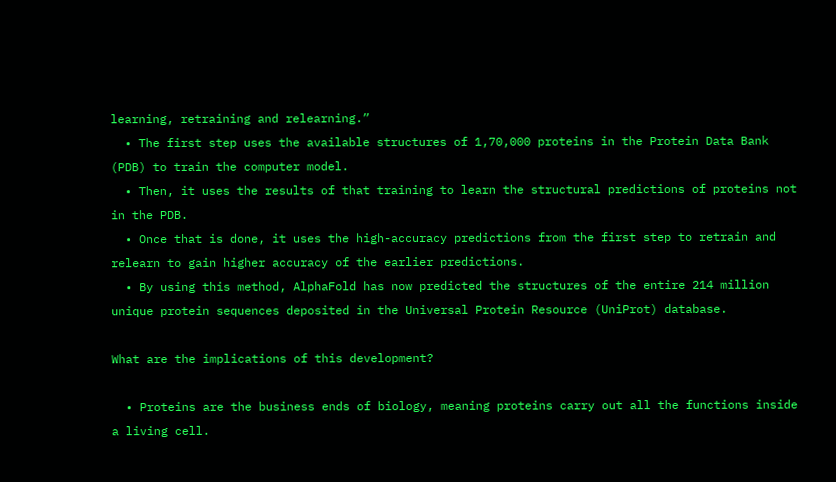learning, retraining and relearning.”
  • The first step uses the available structures of 1,70,000 proteins in the Protein Data Bank (PDB) to train the computer model.
  • Then, it uses the results of that training to learn the structural predictions of proteins not in the PDB.
  • Once that is done, it uses the high-accuracy predictions from the first step to retrain and relearn to gain higher accuracy of the earlier predictions.
  • By using this method, AlphaFold has now predicted the structures of the entire 214 million unique protein sequences deposited in the Universal Protein Resource (UniProt) database.

What are the implications of this development?

  • Proteins are the business ends of biology, meaning proteins carry out all the functions inside a living cell.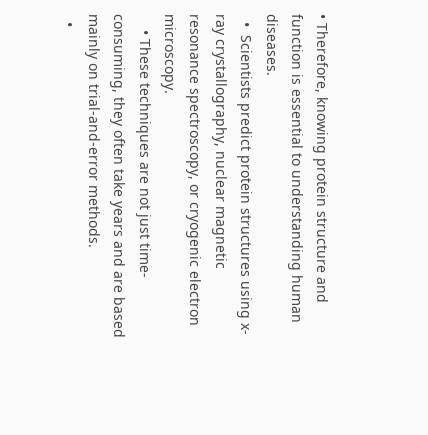• Therefore, knowing protein structure and function is essential to understanding human diseases.
  •  Scientists predict protein structures using x-ray crystallography, nuclear magnetic resonance spectroscopy, or cryogenic electron microscopy.
    • These techniques are not just time-consuming, they often take years and are based mainly on trial-and-error methods.
  •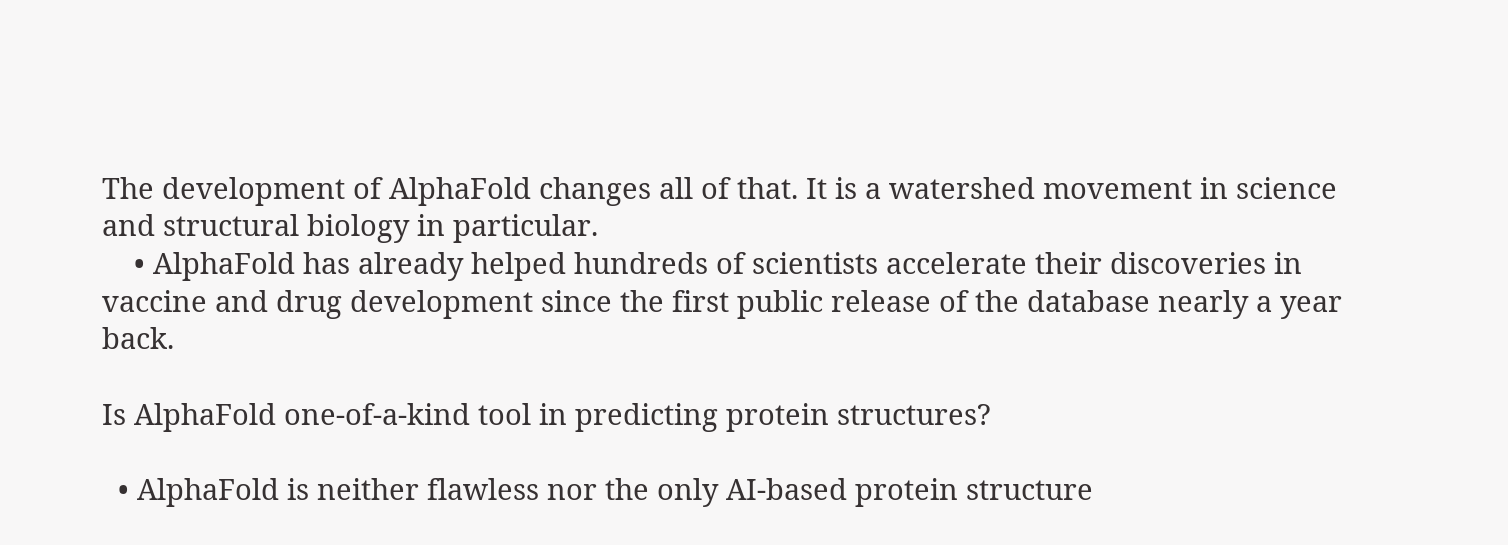The development of AlphaFold changes all of that. It is a watershed movement in science and structural biology in particular.
    • AlphaFold has already helped hundreds of scientists accelerate their discoveries in vaccine and drug development since the first public release of the database nearly a year back.

Is AlphaFold one-of-a-kind tool in predicting protein structures?

  • AlphaFold is neither flawless nor the only AI-based protein structure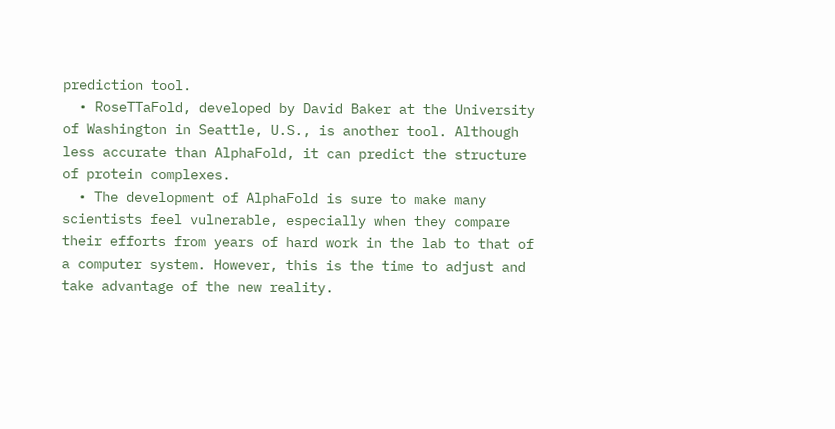prediction tool.
  • RoseTTaFold, developed by David Baker at the University of Washington in Seattle, U.S., is another tool. Although less accurate than AlphaFold, it can predict the structure of protein complexes.
  • The development of AlphaFold is sure to make many scientists feel vulnerable, especially when they compare their efforts from years of hard work in the lab to that of a computer system. However, this is the time to adjust and take advantage of the new reality.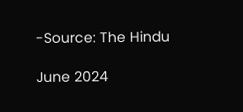-Source: The Hindu

June 2024